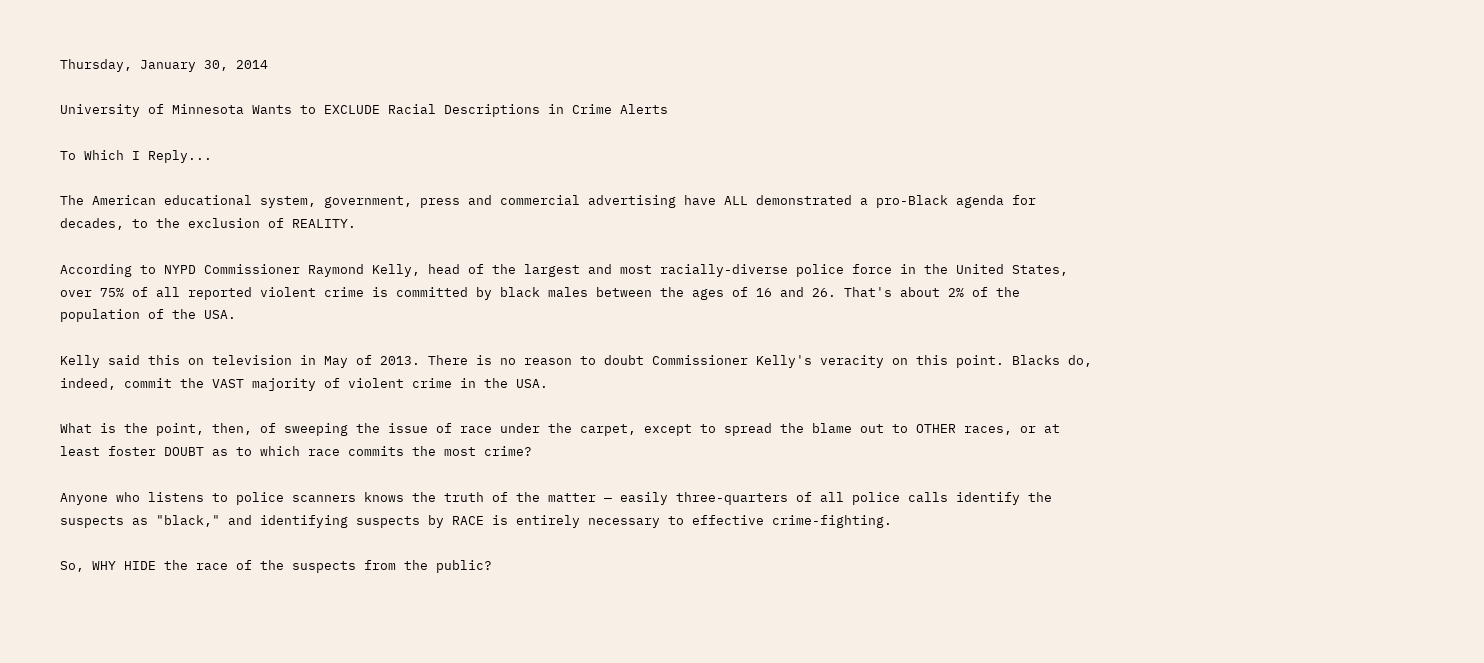Thursday, January 30, 2014

University of Minnesota Wants to EXCLUDE Racial Descriptions in Crime Alerts

To Which I Reply...

The American educational system, government, press and commercial advertising have ALL demonstrated a pro-Black agenda for decades, to the exclusion of REALITY.

According to NYPD Commissioner Raymond Kelly, head of the largest and most racially-diverse police force in the United States, over 75% of all reported violent crime is committed by black males between the ages of 16 and 26. That's about 2% of the population of the USA.

Kelly said this on television in May of 2013. There is no reason to doubt Commissioner Kelly's veracity on this point. Blacks do, indeed, commit the VAST majority of violent crime in the USA.

What is the point, then, of sweeping the issue of race under the carpet, except to spread the blame out to OTHER races, or at least foster DOUBT as to which race commits the most crime?

Anyone who listens to police scanners knows the truth of the matter — easily three-quarters of all police calls identify the suspects as "black," and identifying suspects by RACE is entirely necessary to effective crime-fighting.

So, WHY HIDE the race of the suspects from the public?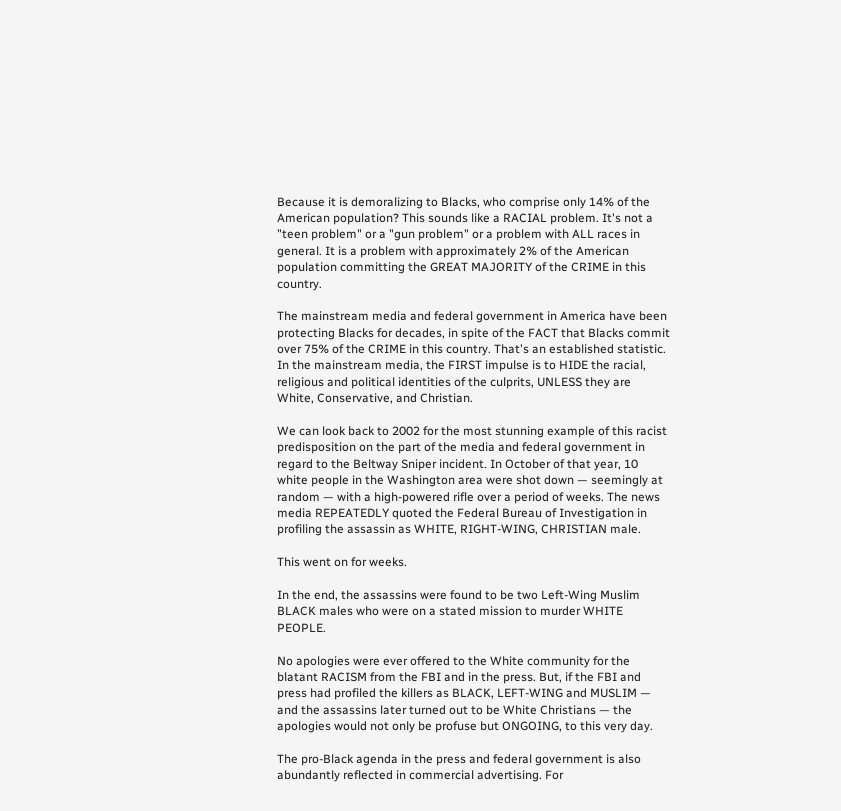Because it is demoralizing to Blacks, who comprise only 14% of the American population? This sounds like a RACIAL problem. It's not a "teen problem" or a "gun problem" or a problem with ALL races in general. It is a problem with approximately 2% of the American population committing the GREAT MAJORITY of the CRIME in this country.

The mainstream media and federal government in America have been protecting Blacks for decades, in spite of the FACT that Blacks commit over 75% of the CRIME in this country. That's an established statistic. In the mainstream media, the FIRST impulse is to HIDE the racial, religious and political identities of the culprits, UNLESS they are White, Conservative, and Christian.

We can look back to 2002 for the most stunning example of this racist predisposition on the part of the media and federal government in regard to the Beltway Sniper incident. In October of that year, 10 white people in the Washington area were shot down — seemingly at random — with a high-powered rifle over a period of weeks. The news media REPEATEDLY quoted the Federal Bureau of Investigation in profiling the assassin as WHITE, RIGHT-WING, CHRISTIAN male.

This went on for weeks.

In the end, the assassins were found to be two Left-Wing Muslim BLACK males who were on a stated mission to murder WHITE PEOPLE.

No apologies were ever offered to the White community for the blatant RACISM from the FBI and in the press. But, if the FBI and press had profiled the killers as BLACK, LEFT-WING and MUSLIM — and the assassins later turned out to be White Christians — the apologies would not only be profuse but ONGOING, to this very day.

The pro-Black agenda in the press and federal government is also abundantly reflected in commercial advertising. For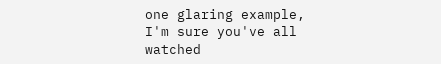one glaring example, I'm sure you've all watched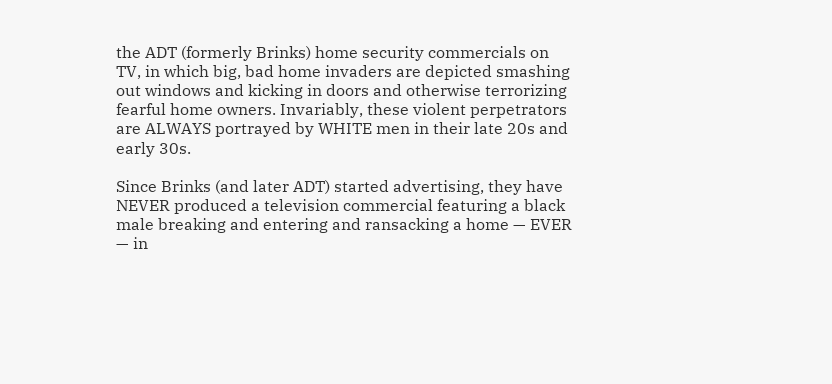the ADT (formerly Brinks) home security commercials on TV, in which big, bad home invaders are depicted smashing out windows and kicking in doors and otherwise terrorizing fearful home owners. Invariably, these violent perpetrators are ALWAYS portrayed by WHITE men in their late 20s and early 30s.

Since Brinks (and later ADT) started advertising, they have NEVER produced a television commercial featuring a black male breaking and entering and ransacking a home — EVER — in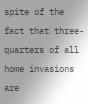spite of the fact that three-quarters of all home invasions are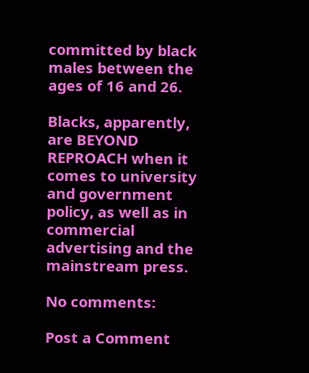committed by black males between the ages of 16 and 26.

Blacks, apparently, are BEYOND REPROACH when it comes to university and government policy, as well as in commercial advertising and the mainstream press.

No comments:

Post a Comment